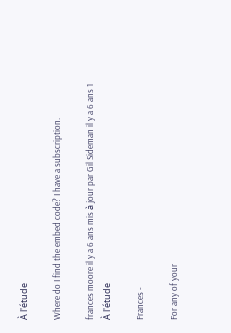À l'étude

Where do I find the embed code? I have a subscription.

frances moore il y a 6 ans mis à jour par Gil Sideman il y a 6 ans 1
À l'étude

Frances -

For any of your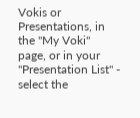Vokis or Presentations, in the "My Voki" page, or in your "Presentation List" - select the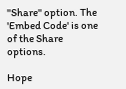"Share" option. The 'Embed Code' is one of the Share options.

Hope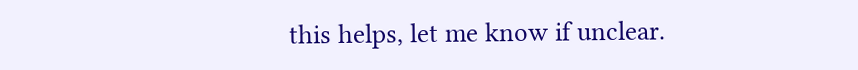this helps, let me know if unclear.